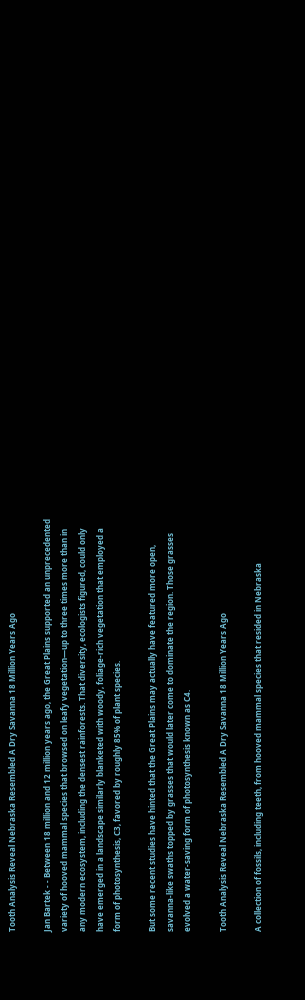Tooth Analysis Reveal Nebraska Resembled A Dry Savanna 18 Million Years Ago

Jan Bartek - - Between 18 million and 12 million years ago, the Great Plains supported an unprecedented variety of hooved mammal species that browsed on leafy vegetation—up to three times more than in any modern ecosystem, including the densest rainforests. That diversity, ecologists figured, could only have emerged in a landscape similarly blanketed with woody, foliage-rich vegetation that employed a form of photosynthesis, C3, favored by roughly 85% of plant species.

But some recent studies have hinted that the Great Plains may actually have featured more open, savanna-like swaths topped by grasses that would later come to dominate the region. Those grasses evolved a water-saving form of photosynthesis known as C4.

Tooth Analysis Reveal Nebraska Resembled A Dry Savanna 18 Million Years Ago

A collection of fossils, including teeth, from hooved mammal species that resided in Nebraska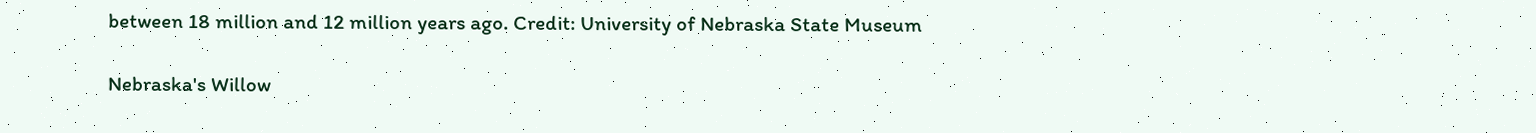between 18 million and 12 million years ago. Credit: University of Nebraska State Museum

Nebraska's Willow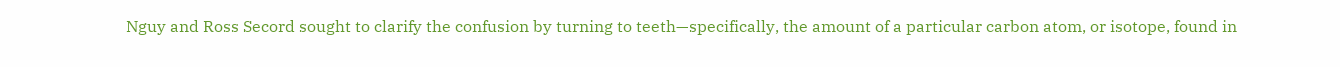Nguy and Ross Secord sought to clarify the confusion by turning to teeth—specifically, the amount of a particular carbon atom, or isotope, found in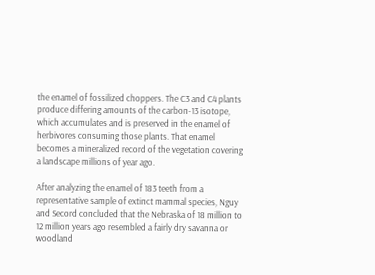the enamel of fossilized choppers. The C3 and C4 plants produce differing amounts of the carbon-13 isotope, which accumulates and is preserved in the enamel of herbivores consuming those plants. That enamel becomes a mineralized record of the vegetation covering a landscape millions of year ago.

After analyzing the enamel of 183 teeth from a representative sample of extinct mammal species, Nguy and Secord concluded that the Nebraska of 18 million to 12 million years ago resembled a fairly dry savanna or woodland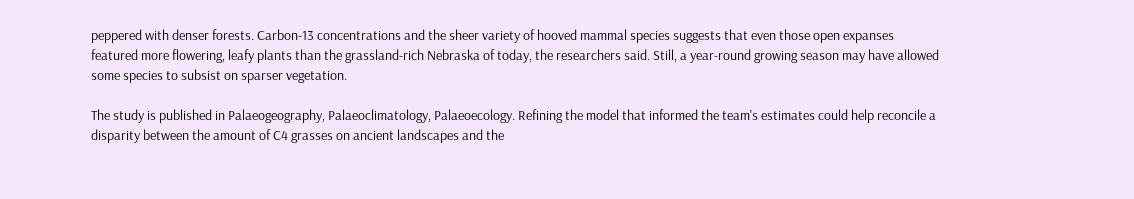peppered with denser forests. Carbon-13 concentrations and the sheer variety of hooved mammal species suggests that even those open expanses featured more flowering, leafy plants than the grassland-rich Nebraska of today, the researchers said. Still, a year-round growing season may have allowed some species to subsist on sparser vegetation.

The study is published in Palaeogeography, Palaeoclimatology, Palaeoecology. Refining the model that informed the team's estimates could help reconcile a disparity between the amount of C4 grasses on ancient landscapes and the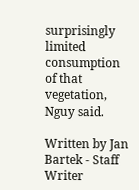surprisingly limited consumption of that vegetation, Nguy said.

Written by Jan Bartek - Staff Writer